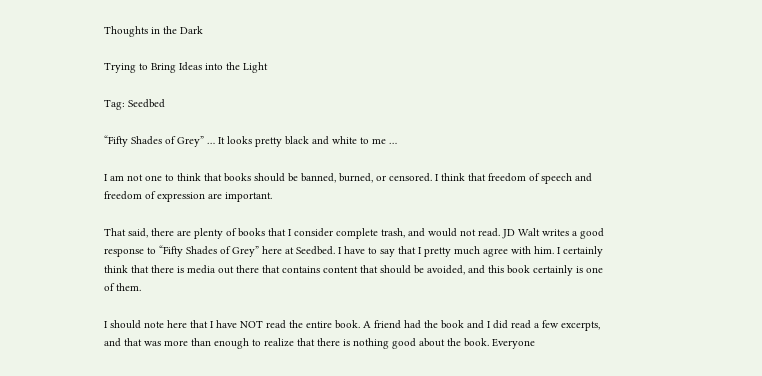Thoughts in the Dark

Trying to Bring Ideas into the Light

Tag: Seedbed

“Fifty Shades of Grey” … It looks pretty black and white to me …

I am not one to think that books should be banned, burned, or censored. I think that freedom of speech and freedom of expression are important.

That said, there are plenty of books that I consider complete trash, and would not read. JD Walt writes a good response to “Fifty Shades of Grey” here at Seedbed. I have to say that I pretty much agree with him. I certainly think that there is media out there that contains content that should be avoided, and this book certainly is one of them.

I should note here that I have NOT read the entire book. A friend had the book and I did read a few excerpts, and that was more than enough to realize that there is nothing good about the book. Everyone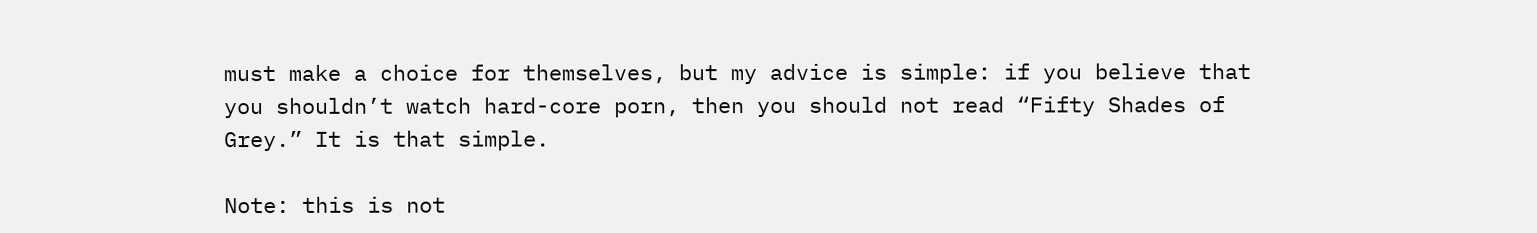must make a choice for themselves, but my advice is simple: if you believe that you shouldn’t watch hard-core porn, then you should not read “Fifty Shades of Grey.” It is that simple.

Note: this is not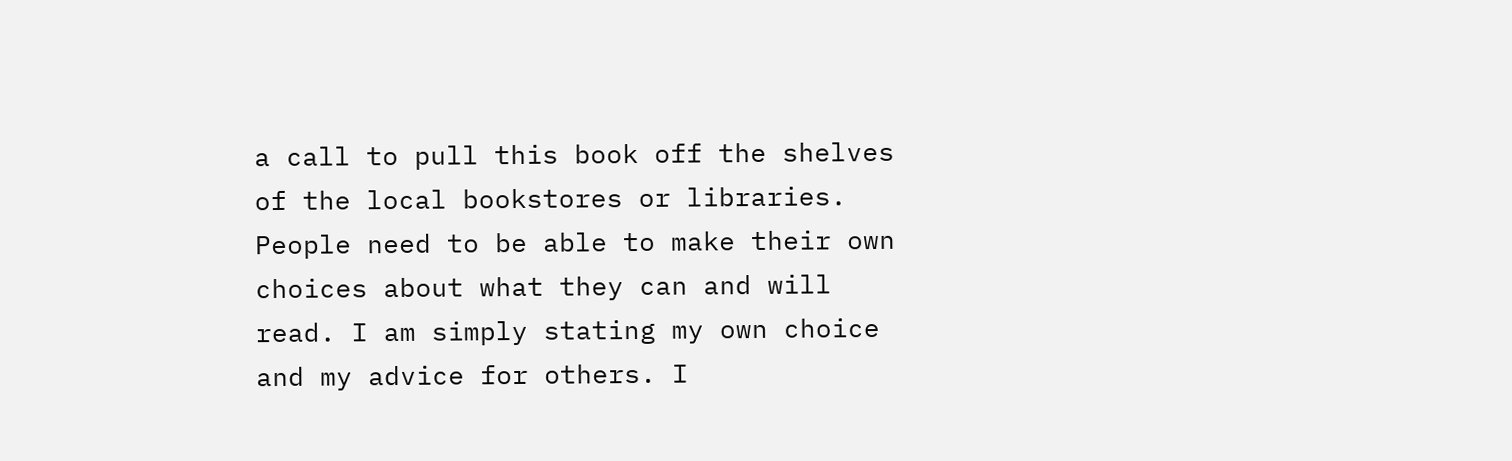a call to pull this book off the shelves of the local bookstores or libraries. People need to be able to make their own choices about what they can and will read. I am simply stating my own choice and my advice for others. I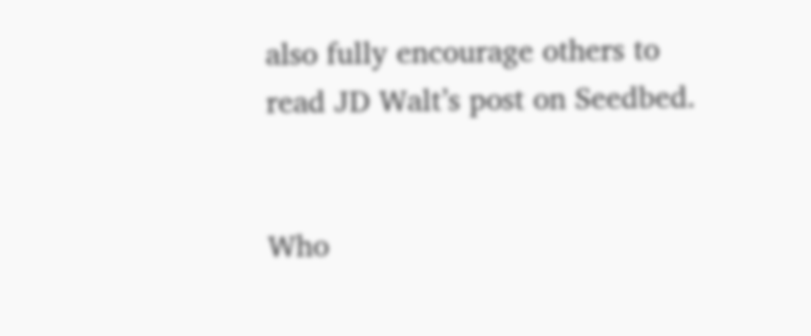also fully encourage others to read JD Walt’s post on Seedbed.


Who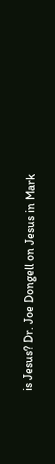is Jesus? Dr. Joe Dongell on Jesus in Mark